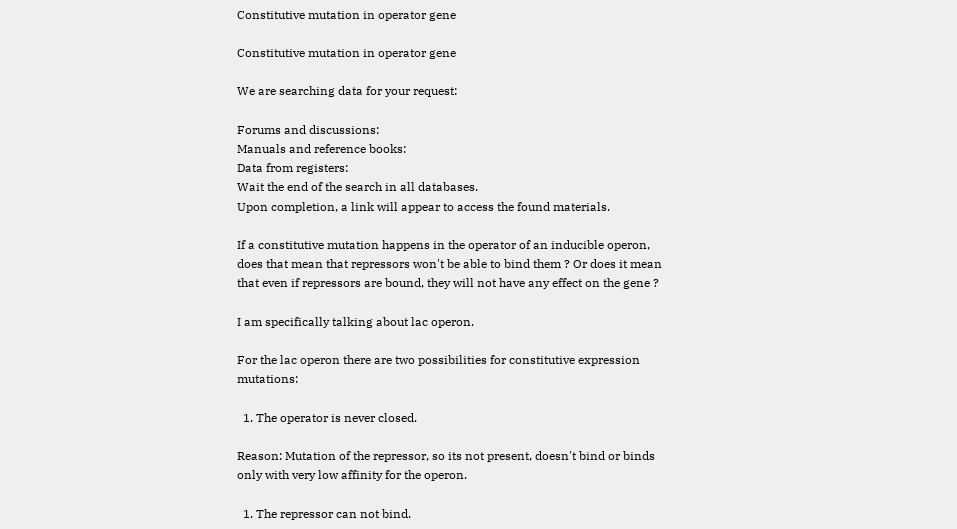Constitutive mutation in operator gene

Constitutive mutation in operator gene

We are searching data for your request:

Forums and discussions:
Manuals and reference books:
Data from registers:
Wait the end of the search in all databases.
Upon completion, a link will appear to access the found materials.

If a constitutive mutation happens in the operator of an inducible operon, does that mean that repressors won't be able to bind them ? Or does it mean that even if repressors are bound, they will not have any effect on the gene ?

I am specifically talking about lac operon.

For the lac operon there are two possibilities for constitutive expression mutations:

  1. The operator is never closed.

Reason: Mutation of the repressor, so its not present, doesn't bind or binds only with very low affinity for the operon.

  1. The repressor can not bind.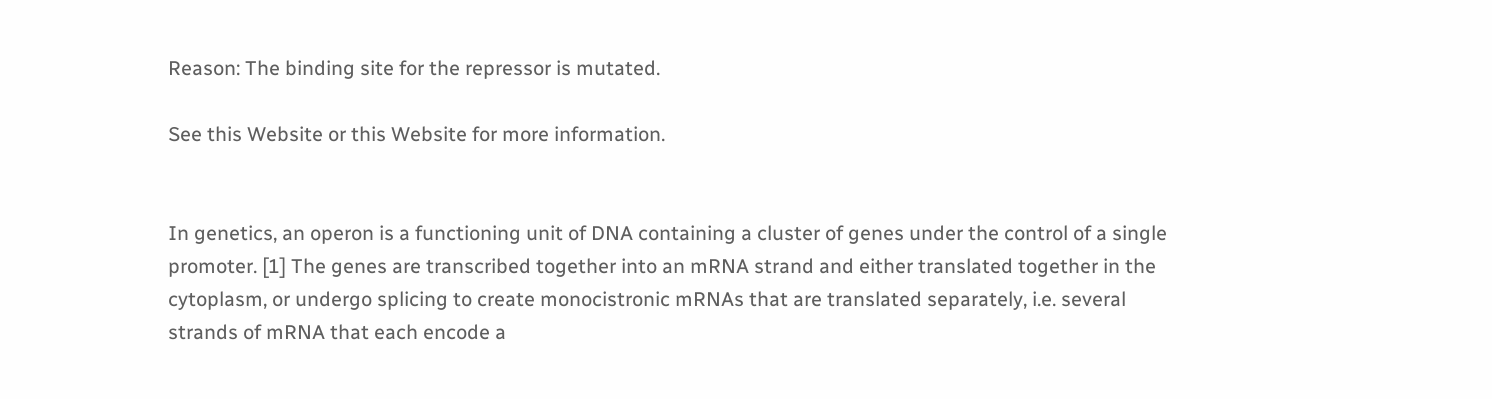Reason: The binding site for the repressor is mutated.

See this Website or this Website for more information.


In genetics, an operon is a functioning unit of DNA containing a cluster of genes under the control of a single promoter. [1] The genes are transcribed together into an mRNA strand and either translated together in the cytoplasm, or undergo splicing to create monocistronic mRNAs that are translated separately, i.e. several strands of mRNA that each encode a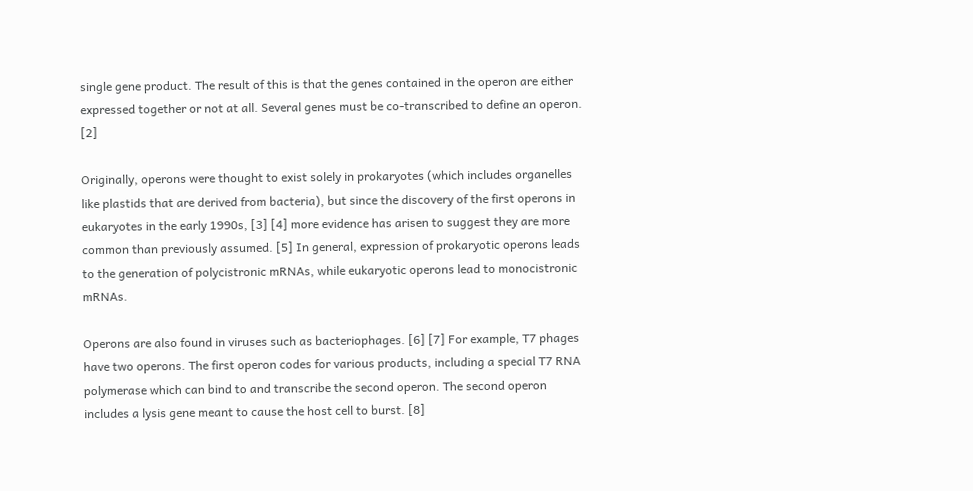single gene product. The result of this is that the genes contained in the operon are either expressed together or not at all. Several genes must be co-transcribed to define an operon. [2]

Originally, operons were thought to exist solely in prokaryotes (which includes organelles like plastids that are derived from bacteria), but since the discovery of the first operons in eukaryotes in the early 1990s, [3] [4] more evidence has arisen to suggest they are more common than previously assumed. [5] In general, expression of prokaryotic operons leads to the generation of polycistronic mRNAs, while eukaryotic operons lead to monocistronic mRNAs.

Operons are also found in viruses such as bacteriophages. [6] [7] For example, T7 phages have two operons. The first operon codes for various products, including a special T7 RNA polymerase which can bind to and transcribe the second operon. The second operon includes a lysis gene meant to cause the host cell to burst. [8]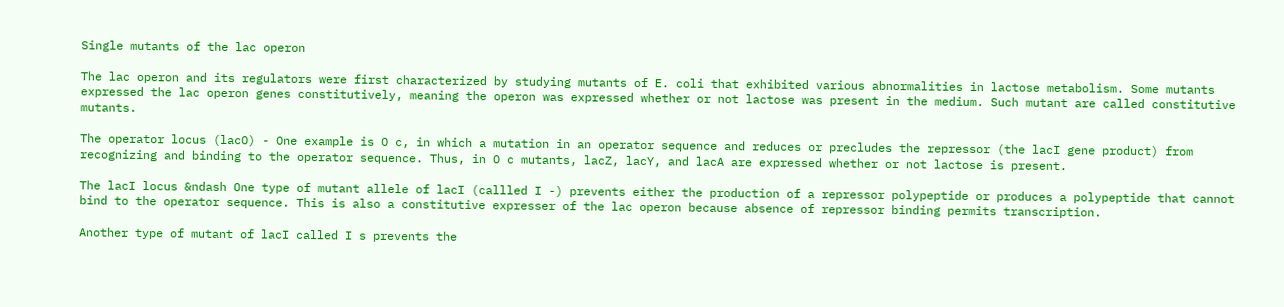Single mutants of the lac operon

The lac operon and its regulators were first characterized by studying mutants of E. coli that exhibited various abnormalities in lactose metabolism. Some mutants expressed the lac operon genes constitutively, meaning the operon was expressed whether or not lactose was present in the medium. Such mutant are called constitutive mutants.

The operator locus (lacO) - One example is O c, in which a mutation in an operator sequence and reduces or precludes the repressor (the lacI gene product) from recognizing and binding to the operator sequence. Thus, in O c mutants, lacZ, lacY, and lacA are expressed whether or not lactose is present.

The lacI locus &ndash One type of mutant allele of lacI (callled I -) prevents either the production of a repressor polypeptide or produces a polypeptide that cannot bind to the operator sequence. This is also a constitutive expresser of the lac operon because absence of repressor binding permits transcription.

Another type of mutant of lacI called I s prevents the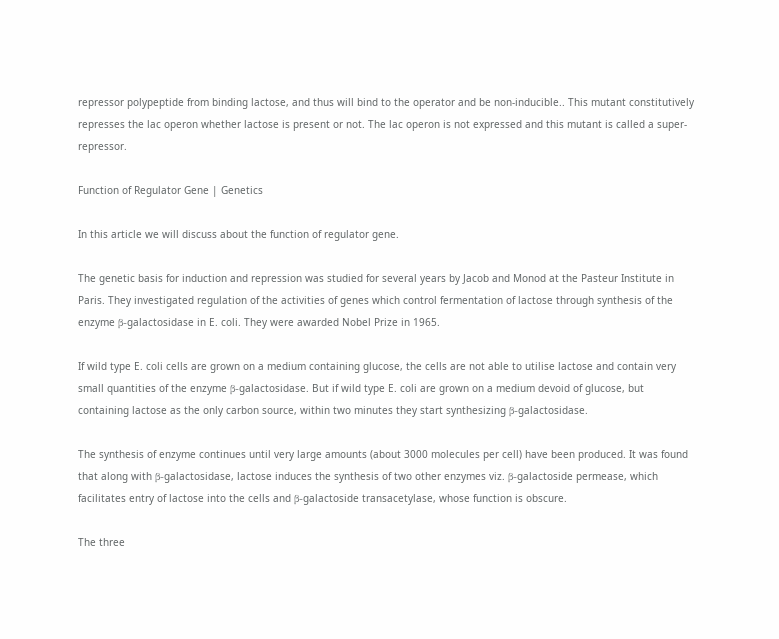repressor polypeptide from binding lactose, and thus will bind to the operator and be non-inducible.. This mutant constitutively represses the lac operon whether lactose is present or not. The lac operon is not expressed and this mutant is called a super-repressor.

Function of Regulator Gene | Genetics

In this article we will discuss about the function of regulator gene.

The genetic basis for induction and repression was studied for several years by Jacob and Monod at the Pasteur Institute in Paris. They investigated regulation of the activities of genes which control fermentation of lactose through synthesis of the enzyme β-galactosidase in E. coli. They were awarded Nobel Prize in 1965.

If wild type E. coli cells are grown on a medium containing glucose, the cells are not able to utilise lactose and contain very small quantities of the enzyme β-galactosidase. But if wild type E. coli are grown on a medium devoid of glucose, but containing lactose as the only carbon source, within two minutes they start synthesizing β-galactosidase.

The synthesis of enzyme continues until very large amounts (about 3000 molecules per cell) have been produced. It was found that along with β-galactosidase, lactose induces the synthesis of two other enzymes viz. β-galactoside permease, which facilitates entry of lactose into the cells and β-galactoside transacetylase, whose function is obscure.

The three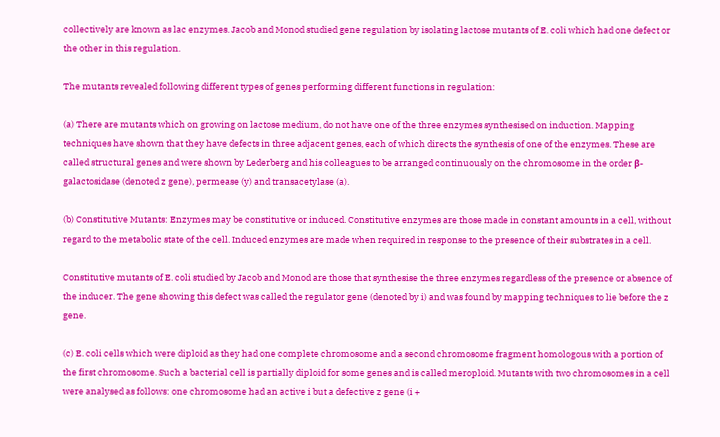collectively are known as lac enzymes. Jacob and Monod studied gene regulation by isolating lactose mutants of E. coli which had one defect or the other in this regulation.

The mutants revealed following different types of genes performing different functions in regulation:

(a) There are mutants which on growing on lactose medium, do not have one of the three enzymes synthesised on induction. Mapping techniques have shown that they have defects in three adjacent genes, each of which directs the synthesis of one of the enzymes. These are called structural genes and were shown by Lederberg and his colleagues to be arranged continuously on the chromosome in the order β-galactosidase (denoted z gene), permease (y) and transacetylase (a).

(b) Constitutive Mutants: Enzymes may be constitutive or induced. Constitutive enzymes are those made in constant amounts in a cell, without regard to the metabolic state of the cell. Induced enzymes are made when required in response to the presence of their substrates in a cell.

Constitutive mutants of E. coli studied by Jacob and Monod are those that synthesise the three enzymes regardless of the presence or absence of the inducer. The gene showing this defect was called the regulator gene (denoted by i) and was found by mapping techniques to lie before the z gene.

(c) E. coli cells which were diploid as they had one complete chromosome and a second chromosome fragment homologous with a portion of the first chromosome. Such a bacterial cell is partially diploid for some genes and is called meroploid. Mutants with two chromosomes in a cell were analysed as follows: one chromosome had an active i but a defective z gene (i +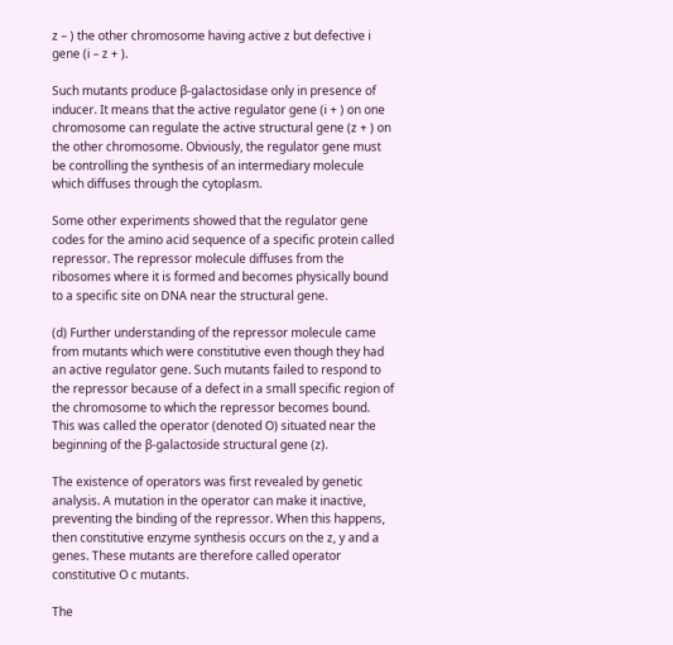z – ) the other chromosome having active z but defective i gene (i – z + ).

Such mutants produce β-galactosidase only in presence of inducer. It means that the active regulator gene (i + ) on one chromosome can regulate the active structural gene (z + ) on the other chromosome. Obviously, the regulator gene must be controlling the synthesis of an intermediary molecule which diffuses through the cytoplasm.

Some other experiments showed that the regulator gene codes for the amino acid sequence of a specific protein called repressor. The repressor molecule diffuses from the ribosomes where it is formed and becomes physically bound to a specific site on DNA near the structural gene.

(d) Further understanding of the repressor molecule came from mutants which were constitutive even though they had an active regulator gene. Such mutants failed to respond to the repressor because of a defect in a small specific region of the chromosome to which the repressor becomes bound. This was called the operator (denoted O) situated near the beginning of the β-galactoside structural gene (z).

The existence of operators was first revealed by genetic analysis. A mutation in the operator can make it inactive, preventing the binding of the repressor. When this happens, then constitutive enzyme synthesis occurs on the z, y and a genes. These mutants are therefore called operator constitutive O c mutants.

The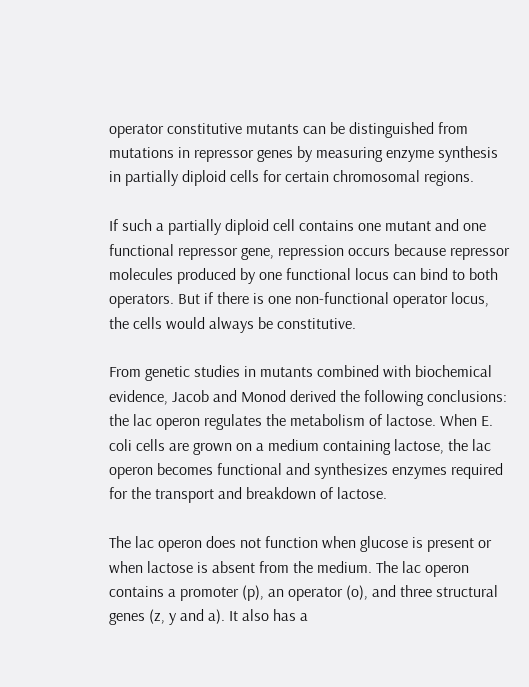operator constitutive mutants can be distinguished from mutations in repressor genes by measuring enzyme synthesis in partially diploid cells for certain chromosomal regions.

If such a partially diploid cell contains one mutant and one functional repressor gene, repression occurs because repressor molecules produced by one functional locus can bind to both operators. But if there is one non-functional operator locus, the cells would always be constitutive.

From genetic studies in mutants combined with biochemical evidence, Jacob and Monod derived the following conclusions: the lac operon regulates the metabolism of lactose. When E. coli cells are grown on a medium containing lactose, the lac operon becomes functional and synthesizes enzymes required for the transport and breakdown of lactose.

The lac operon does not function when glucose is present or when lactose is absent from the medium. The lac operon contains a promoter (p), an operator (o), and three structural genes (z, y and a). It also has a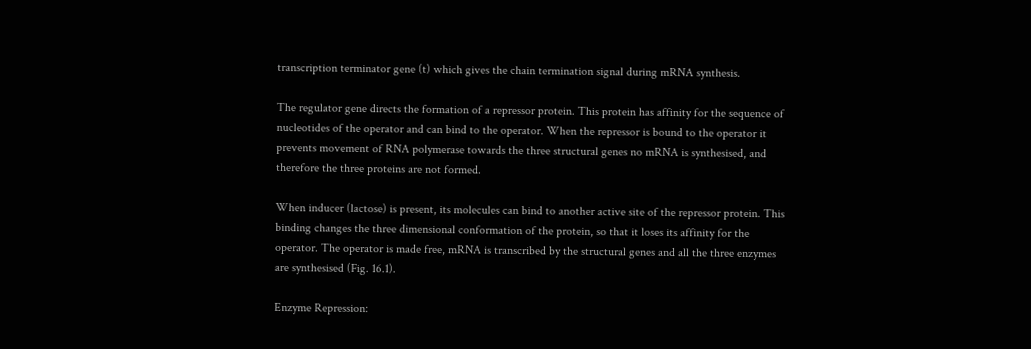transcription terminator gene (t) which gives the chain termination signal during mRNA synthesis.

The regulator gene directs the formation of a repressor protein. This protein has affinity for the sequence of nucleotides of the operator and can bind to the operator. When the repressor is bound to the operator it prevents movement of RNA polymerase towards the three structural genes no mRNA is synthesised, and therefore the three proteins are not formed.

When inducer (lactose) is present, its molecules can bind to another active site of the repressor protein. This binding changes the three dimensional conformation of the protein, so that it loses its affinity for the operator. The operator is made free, mRNA is transcribed by the structural genes and all the three enzymes are synthesised (Fig. 16.1).

Enzyme Repression: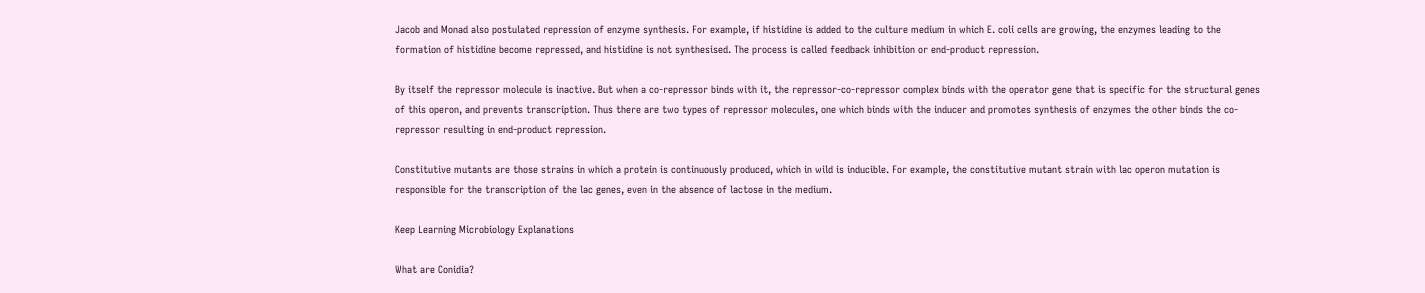Jacob and Monad also postulated repression of enzyme synthesis. For example, if histidine is added to the culture medium in which E. coli cells are growing, the enzymes leading to the formation of histidine become repressed, and histidine is not synthesised. The process is called feedback inhibition or end-product repression.

By itself the repressor molecule is inactive. But when a co-repressor binds with it, the repressor-co-repressor complex binds with the operator gene that is specific for the structural genes of this operon, and prevents transcription. Thus there are two types of repressor molecules, one which binds with the inducer and promotes synthesis of enzymes the other binds the co-repressor resulting in end-product repression.

Constitutive mutants are those strains in which a protein is continuously produced, which in wild is inducible. For example, the constitutive mutant strain with lac operon mutation is responsible for the transcription of the lac genes, even in the absence of lactose in the medium.

Keep Learning Microbiology Explanations

What are Conidia?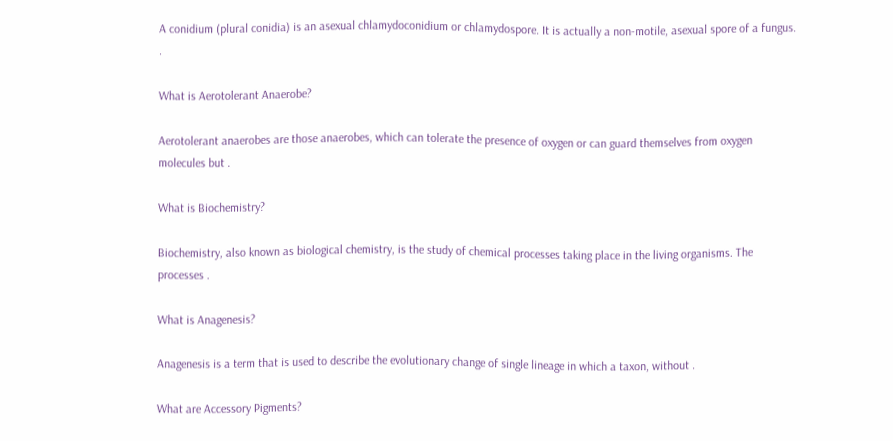A conidium (plural conidia) is an asexual chlamydoconidium or chlamydospore. It is actually a non-motile, asexual spore of a fungus. .

What is Aerotolerant Anaerobe?

Aerotolerant anaerobes are those anaerobes, which can tolerate the presence of oxygen or can guard themselves from oxygen molecules but .

What is Biochemistry?

Biochemistry, also known as biological chemistry, is the study of chemical processes taking place in the living organisms. The processes .

What is Anagenesis?

Anagenesis is a term that is used to describe the evolutionary change of single lineage in which a taxon, without .

What are Accessory Pigments?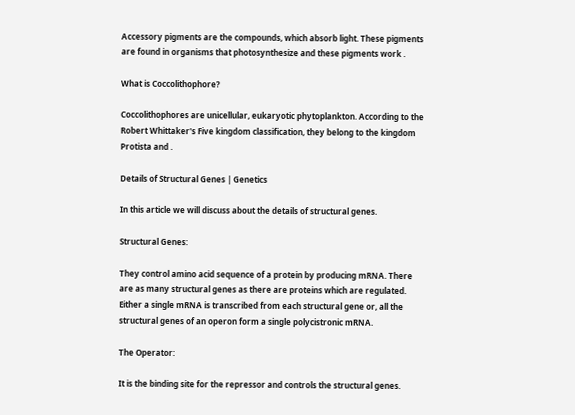Accessory pigments are the compounds, which absorb light. These pigments are found in organisms that photosynthesize and these pigments work .

What is Coccolithophore?

Coccolithophores are unicellular, eukaryotic phytoplankton. According to the Robert Whittaker's Five kingdom classification, they belong to the kingdom Protista and .

Details of Structural Genes | Genetics

In this article we will discuss about the details of structural genes.

Structural Genes:

They control amino acid sequence of a protein by producing mRNA. There are as many structural genes as there are proteins which are regulated. Either a single mRNA is transcribed from each structural gene or, all the structural genes of an operon form a single polycistronic mRNA.

The Operator:

It is the binding site for the repressor and controls the structural genes.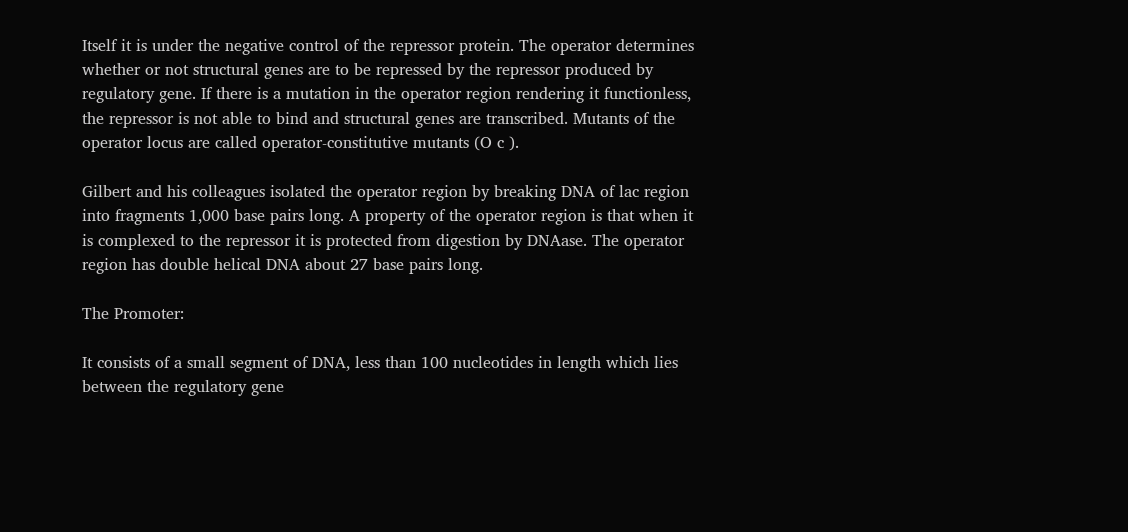Itself it is under the negative control of the repressor protein. The operator determines whether or not structural genes are to be repressed by the repressor produced by regulatory gene. If there is a mutation in the operator region rendering it functionless, the repressor is not able to bind and structural genes are transcribed. Mutants of the operator locus are called operator-constitutive mutants (O c ).

Gilbert and his colleagues isolated the operator region by breaking DNA of lac region into fragments 1,000 base pairs long. A property of the operator region is that when it is complexed to the repressor it is protected from digestion by DNAase. The operator region has double helical DNA about 27 base pairs long.

The Promoter:

It consists of a small segment of DNA, less than 100 nucleotides in length which lies between the regulatory gene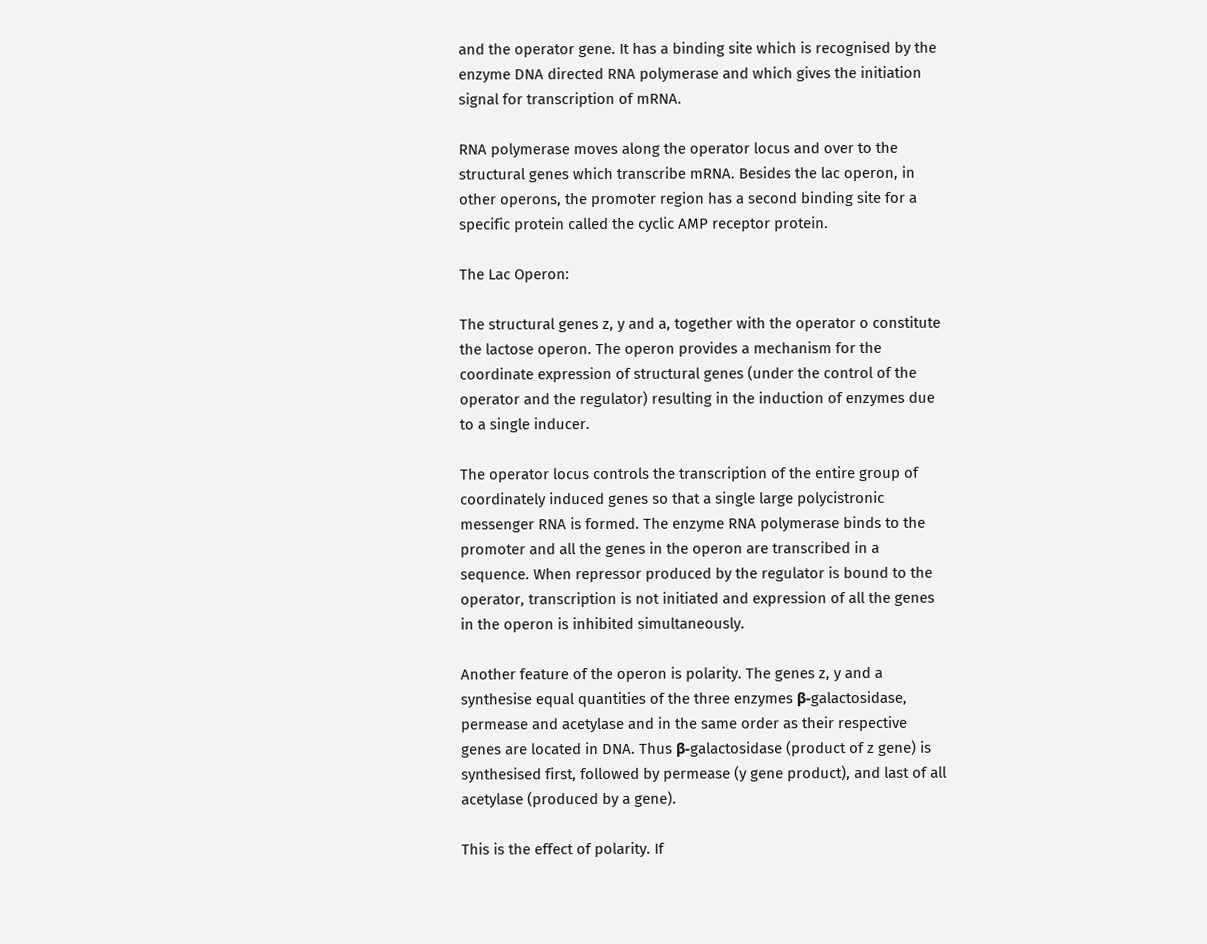and the operator gene. It has a binding site which is recognised by the enzyme DNA directed RNA polymerase and which gives the initiation signal for transcription of mRNA.

RNA polymerase moves along the operator locus and over to the structural genes which transcribe mRNA. Besides the lac operon, in other operons, the promoter region has a second binding site for a specific protein called the cyclic AMP receptor protein.

The Lac Operon:

The structural genes z, y and a, together with the operator o constitute the lactose operon. The operon provides a mechanism for the coordinate expression of structural genes (under the control of the operator and the regulator) resulting in the induction of enzymes due to a single inducer.

The operator locus controls the transcription of the entire group of coordinately induced genes so that a single large polycistronic messenger RNA is formed. The enzyme RNA polymerase binds to the promoter and all the genes in the operon are transcribed in a sequence. When repressor produced by the regulator is bound to the operator, transcription is not initiated and expression of all the genes in the operon is inhibited simultaneously.

Another feature of the operon is polarity. The genes z, y and a synthesise equal quantities of the three enzymes β-galactosidase, permease and acetylase and in the same order as their respective genes are located in DNA. Thus β-galactosidase (product of z gene) is synthesised first, followed by permease (y gene product), and last of all acetylase (produced by a gene).

This is the effect of polarity. If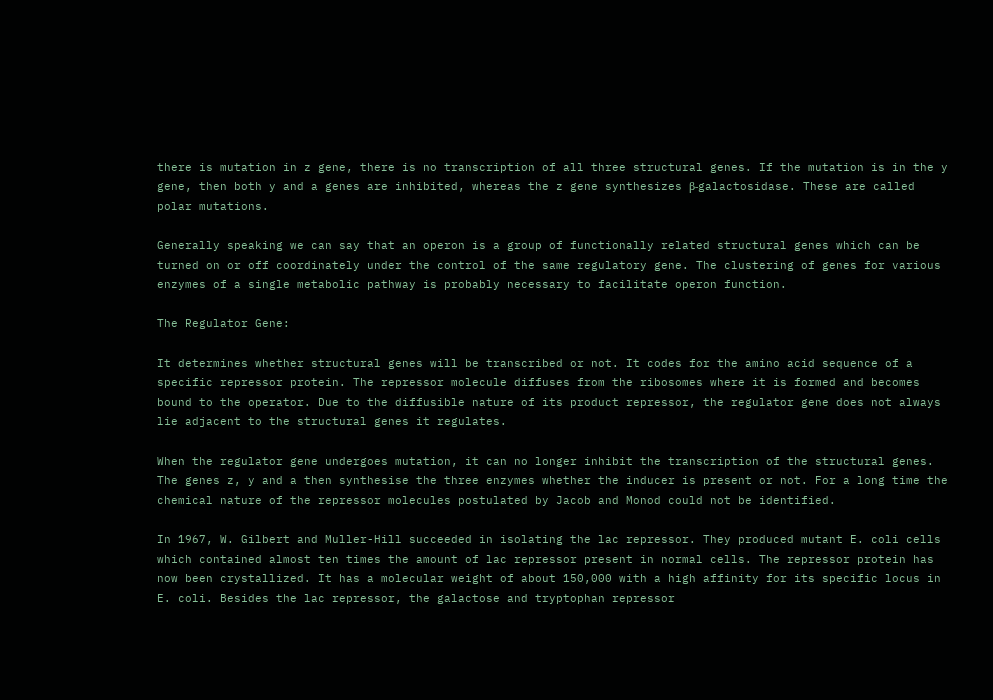there is mutation in z gene, there is no transcription of all three structural genes. If the mutation is in the y gene, then both y and a genes are inhibited, whereas the z gene synthesizes β-galactosidase. These are called polar mutations.

Generally speaking we can say that an operon is a group of functionally related structural genes which can be turned on or off coordinately under the control of the same regulatory gene. The clustering of genes for various enzymes of a single metabolic pathway is probably necessary to facilitate operon function.

The Regulator Gene:

It determines whether structural genes will be transcribed or not. It codes for the amino acid sequence of a specific repressor protein. The repressor molecule diffuses from the ribosomes where it is formed and becomes bound to the operator. Due to the diffusible nature of its product repressor, the regulator gene does not always lie adjacent to the structural genes it regulates.

When the regulator gene undergoes mutation, it can no longer inhibit the transcription of the structural genes. The genes z, y and a then synthesise the three enzymes whether the inducer is present or not. For a long time the chemical nature of the repressor molecules postulated by Jacob and Monod could not be identified.

In 1967, W. Gilbert and Muller-Hill succeeded in isolating the lac repressor. They produced mutant E. coli cells which contained almost ten times the amount of lac repressor present in normal cells. The repressor protein has now been crystallized. It has a molecular weight of about 150,000 with a high affinity for its specific locus in E. coli. Besides the lac repressor, the galactose and tryptophan repressor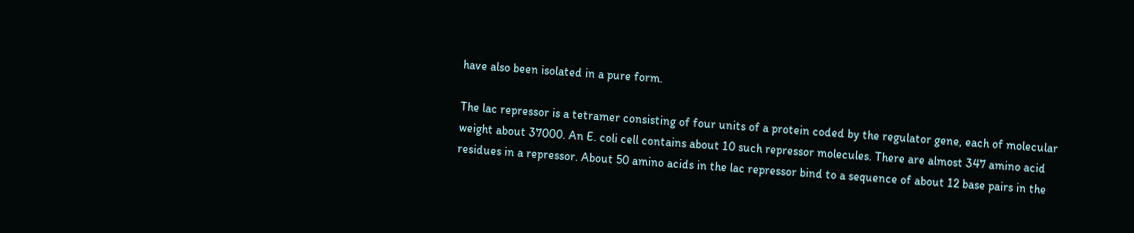have also been isolated in a pure form.

The lac repressor is a tetramer consisting of four units of a protein coded by the regulator gene, each of molecular weight about 37000. An E. coli cell contains about 10 such repressor molecules. There are almost 347 amino acid residues in a repressor. About 50 amino acids in the lac repressor bind to a sequence of about 12 base pairs in the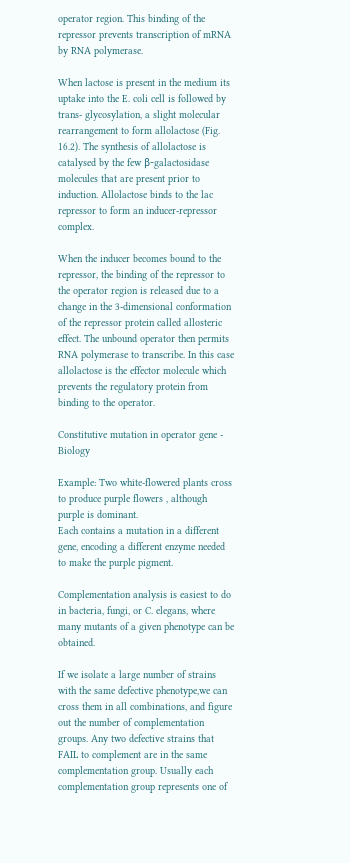operator region. This binding of the repressor prevents transcription of mRNA by RNA polymerase.

When lactose is present in the medium its uptake into the E. coli cell is followed by trans- glycosylation, a slight molecular rearrangement to form allolactose (Fig. 16.2). The synthesis of allolactose is catalysed by the few β-galactosidase molecules that are present prior to induction. Allolactose binds to the lac repressor to form an inducer-repressor complex.

When the inducer becomes bound to the repressor, the binding of the repressor to the operator region is released due to a change in the 3-dimensional conformation of the repressor protein called allosteric effect. The unbound operator then permits RNA polymerase to transcribe. In this case allolactose is the effector molecule which prevents the regulatory protein from binding to the operator.

Constitutive mutation in operator gene - Biology

Example: Two white-flowered plants cross to produce purple flowers , although purple is dominant.
Each contains a mutation in a different gene, encoding a different enzyme needed to make the purple pigment.

Complementation analysis is easiest to do in bacteria, fungi, or C. elegans, where many mutants of a given phenotype can be obtained.

If we isolate a large number of strains with the same defective phenotype,we can cross them in all combinations, and figure out the number of complementation groups. Any two defective strains that FAIL to complement are in the same complementation group. Usually each complementation group represents one of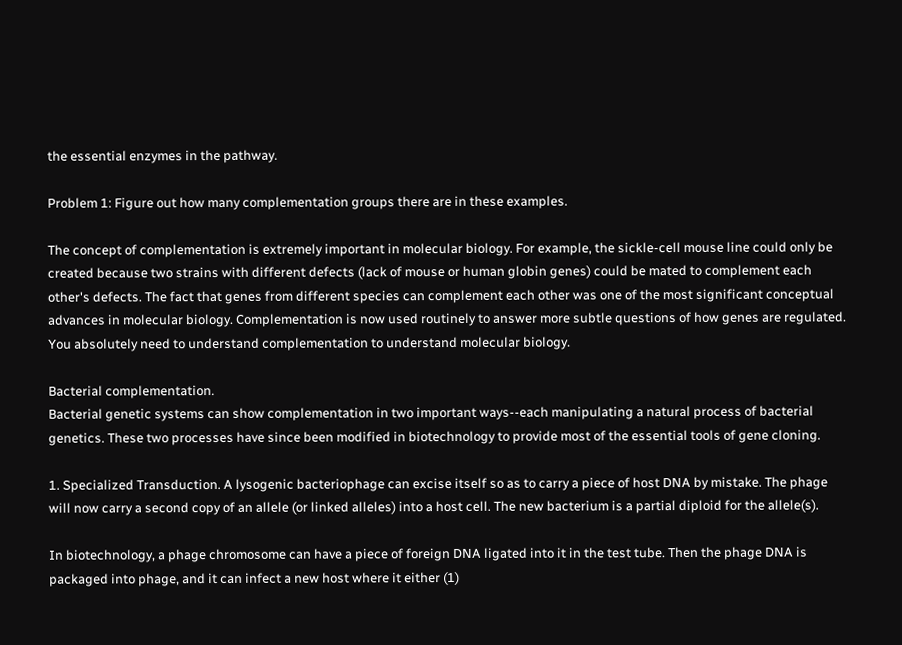the essential enzymes in the pathway.

Problem 1: Figure out how many complementation groups there are in these examples.

The concept of complementation is extremely important in molecular biology. For example, the sickle-cell mouse line could only be created because two strains with different defects (lack of mouse or human globin genes) could be mated to complement each other's defects. The fact that genes from different species can complement each other was one of the most significant conceptual advances in molecular biology. Complementation is now used routinely to answer more subtle questions of how genes are regulated. You absolutely need to understand complementation to understand molecular biology.

Bacterial complementation.
Bacterial genetic systems can show complementation in two important ways--each manipulating a natural process of bacterial genetics. These two processes have since been modified in biotechnology to provide most of the essential tools of gene cloning.

1. Specialized Transduction. A lysogenic bacteriophage can excise itself so as to carry a piece of host DNA by mistake. The phage will now carry a second copy of an allele (or linked alleles) into a host cell. The new bacterium is a partial diploid for the allele(s).

In biotechnology, a phage chromosome can have a piece of foreign DNA ligated into it in the test tube. Then the phage DNA is packaged into phage, and it can infect a new host where it either (1)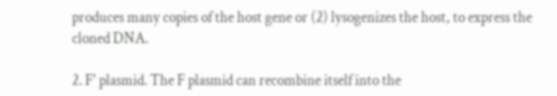produces many copies of the host gene or (2) lysogenizes the host, to express the cloned DNA.

2. F' plasmid. The F plasmid can recombine itself into the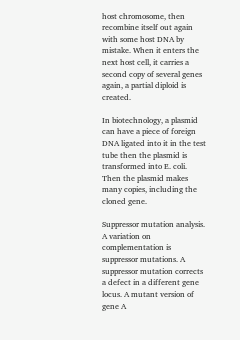host chromosome, then recombine itself out again with some host DNA by mistake. When it enters the next host cell, it carries a second copy of several genes again, a partial diploid is created.

In biotechnology, a plasmid can have a piece of foreign DNA ligated into it in the test tube then the plasmid is transformed into E. coli. Then the plasmid makes many copies, including the cloned gene.

Suppressor mutation analysis.
A variation on complementation is suppressor mutations. A suppressor mutation corrects a defect in a different gene locus. A mutant version of gene A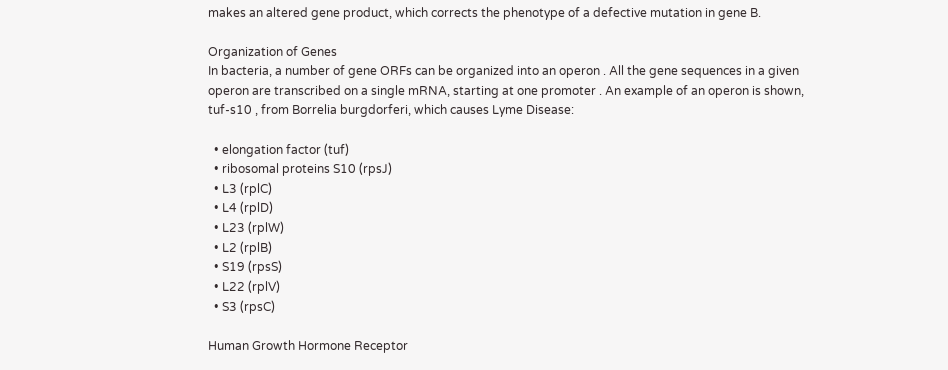makes an altered gene product, which corrects the phenotype of a defective mutation in gene B.

Organization of Genes
In bacteria, a number of gene ORFs can be organized into an operon . All the gene sequences in a given operon are transcribed on a single mRNA, starting at one promoter . An example of an operon is shown, tuf-s10 , from Borrelia burgdorferi, which causes Lyme Disease:

  • elongation factor (tuf)
  • ribosomal proteins S10 (rpsJ)
  • L3 (rplC)
  • L4 (rplD)
  • L23 (rplW)
  • L2 (rplB)
  • S19 (rpsS)
  • L22 (rplV)
  • S3 (rpsC)

Human Growth Hormone Receptor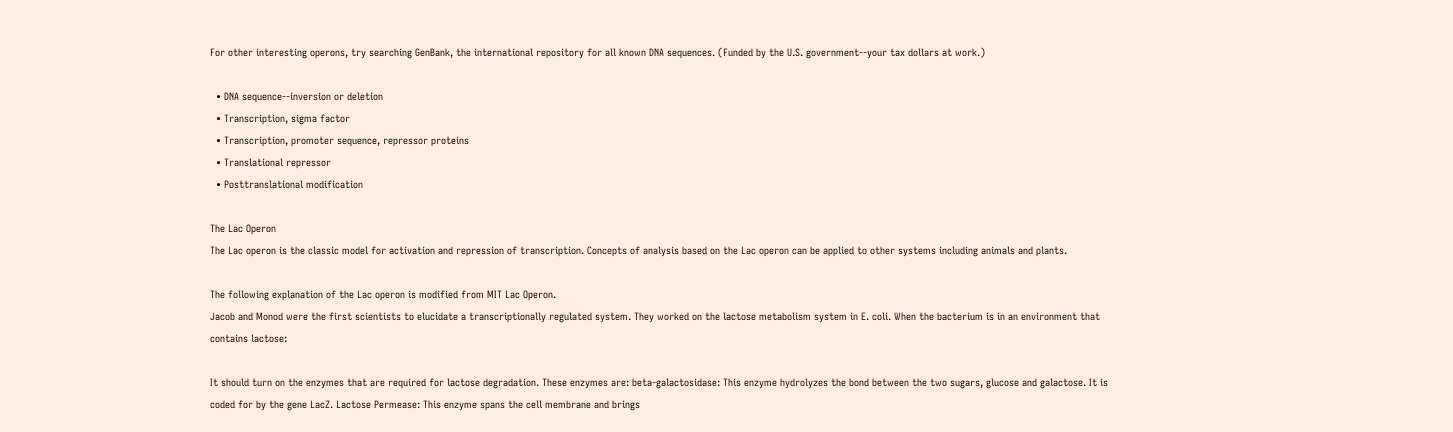For other interesting operons, try searching GenBank, the international repository for all known DNA sequences. (Funded by the U.S. government--your tax dollars at work.)

  • DNA sequence--inversion or deletion
  • Transcription, sigma factor
  • Transcription, promoter sequence, repressor proteins
  • Translational repressor
  • Posttranslational modification

The Lac Operon
The Lac operon is the classic model for activation and repression of transcription. Concepts of analysis based on the Lac operon can be applied to other systems including animals and plants.

The following explanation of the Lac operon is modified from MIT Lac Operon.
Jacob and Monod were the first scientists to elucidate a transcriptionally regulated system. They worked on the lactose metabolism system in E. coli. When the bacterium is in an environment that contains lactose:

It should turn on the enzymes that are required for lactose degradation. These enzymes are: beta-galactosidase: This enzyme hydrolyzes the bond between the two sugars, glucose and galactose. It is coded for by the gene LacZ. Lactose Permease: This enzyme spans the cell membrane and brings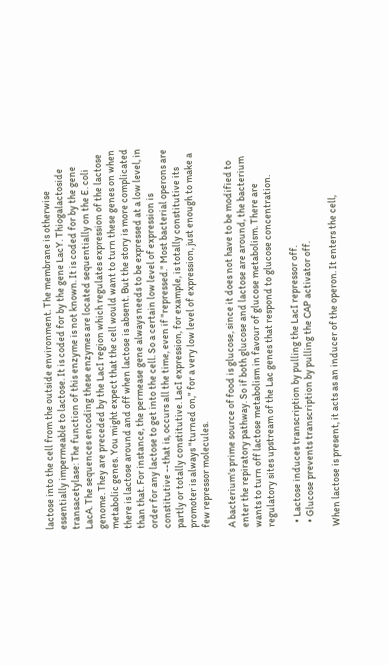lactose into the cell from the outside environment. The membrane is otherwise essentially impermeable to lactose. It is coded for by the gene LacY. Thiogalactoside transacetylase: The function of this enzyme is not known. It is coded for by the gene LacA. The sequences encoding these enzymes are located sequentially on the E. coli genome. They are preceded by the LacI region which regulates expression of the lactose metabolic genes. You might expect that the cell would want to turn these genes on when there is lactose around and off when lactose is absent. But the story is more complicated than that. For instance, the permease gene always needs to be expressed at a low level, in order for any lactose to get into the cell. So a certain low level of expression is constitutive --that is, occurs all the time, even if "repressed." Most bacterial operons are partly or totally constitutive. LacI expression, for example, is totally constitutive its promoter is always "turned on," for a very low level of expression, just enough to make a few repressor molecules.

A bacterium's prime source of food is glucose, since it does not have to be modified to enter the repiratory pathway. So if both glucose and lactose are around, the bacterium wants to turn off lactose metabolism in favour of glucose metabolism. There are regulatory sites upstream of the Lac genes that respond to glucose concentration.

  • Lactose induces transcription by pulling the LacI repressor off.
  • Glucose prevents transcription by pulling the CAP activator off.

When lactose is present, it acts as an inducer of the operon. It enters the cell,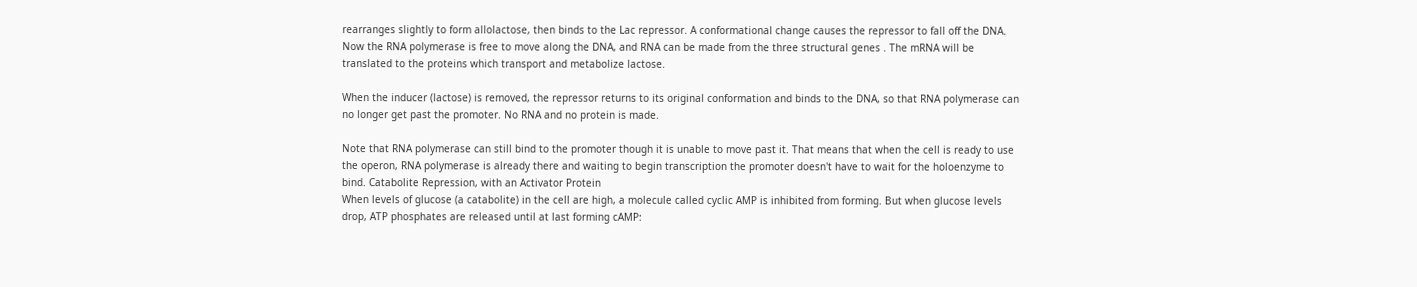rearranges slightly to form allolactose, then binds to the Lac repressor. A conformational change causes the repressor to fall off the DNA. Now the RNA polymerase is free to move along the DNA, and RNA can be made from the three structural genes . The mRNA will be translated to the proteins which transport and metabolize lactose.

When the inducer (lactose) is removed, the repressor returns to its original conformation and binds to the DNA, so that RNA polymerase can no longer get past the promoter. No RNA and no protein is made.

Note that RNA polymerase can still bind to the promoter though it is unable to move past it. That means that when the cell is ready to use the operon, RNA polymerase is already there and waiting to begin transcription the promoter doesn't have to wait for the holoenzyme to bind. Catabolite Repression, with an Activator Protein
When levels of glucose (a catabolite) in the cell are high, a molecule called cyclic AMP is inhibited from forming. But when glucose levels drop, ATP phosphates are released until at last forming cAMP: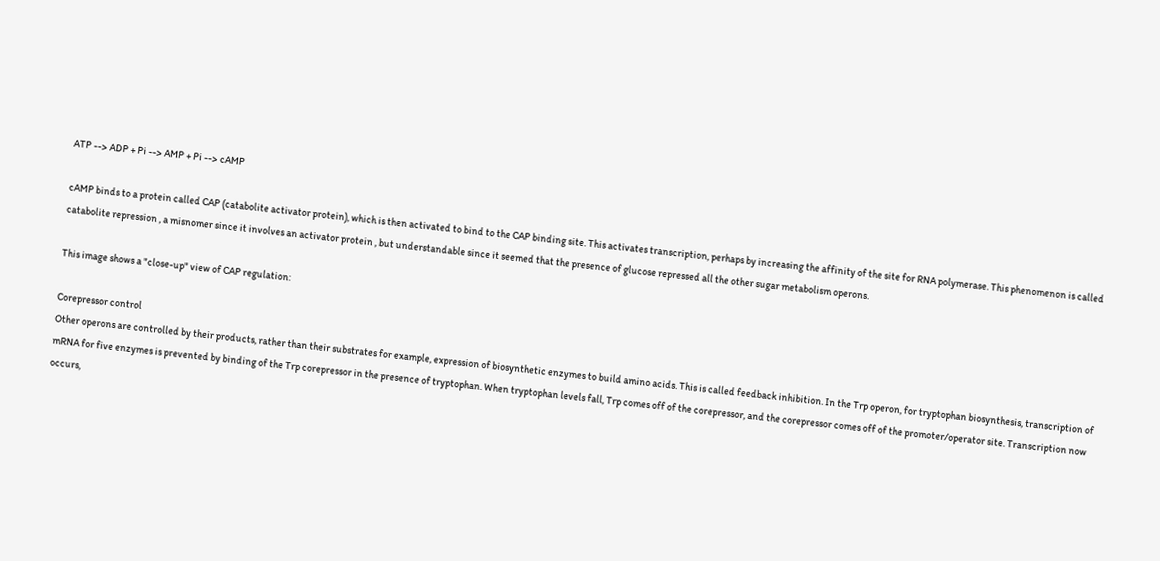ATP --> ADP + Pi --> AMP + Pi --> cAMP

cAMP binds to a protein called CAP (catabolite activator protein), which is then activated to bind to the CAP binding site. This activates transcription, perhaps by increasing the affinity of the site for RNA polymerase. This phenomenon is called catabolite repression , a misnomer since it involves an activator protein , but understandable since it seemed that the presence of glucose repressed all the other sugar metabolism operons.

This image shows a "close-up" view of CAP regulation:

Corepressor control
Other operons are controlled by their products, rather than their substrates for example, expression of biosynthetic enzymes to build amino acids. This is called feedback inhibition. In the Trp operon, for tryptophan biosynthesis, transcription of mRNA for five enzymes is prevented by binding of the Trp corepressor in the presence of tryptophan. When tryptophan levels fall, Trp comes off of the corepressor, and the corepressor comes off of the promoter/operator site. Transcription now occurs,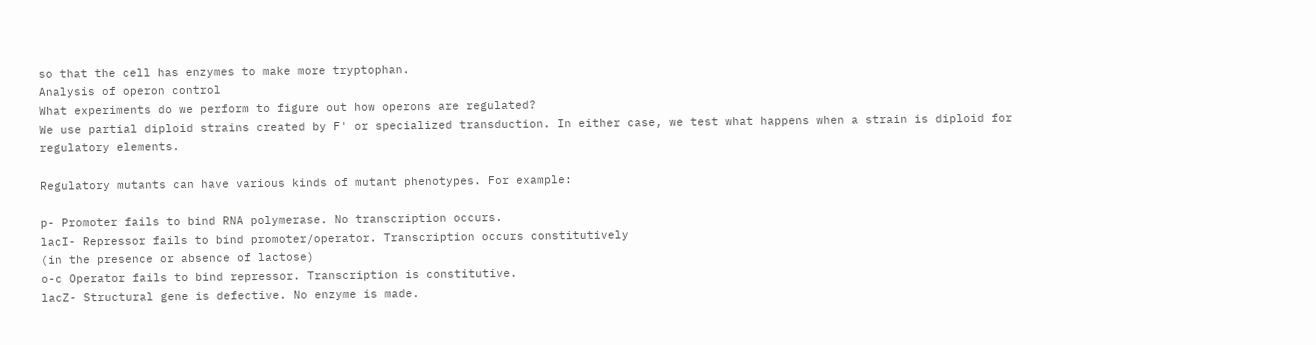so that the cell has enzymes to make more tryptophan.
Analysis of operon control
What experiments do we perform to figure out how operons are regulated?
We use partial diploid strains created by F' or specialized transduction. In either case, we test what happens when a strain is diploid for regulatory elements.

Regulatory mutants can have various kinds of mutant phenotypes. For example:

p- Promoter fails to bind RNA polymerase. No transcription occurs.
lacI- Repressor fails to bind promoter/operator. Transcription occurs constitutively
(in the presence or absence of lactose)
o-c Operator fails to bind repressor. Transcription is constitutive.
lacZ- Structural gene is defective. No enzyme is made.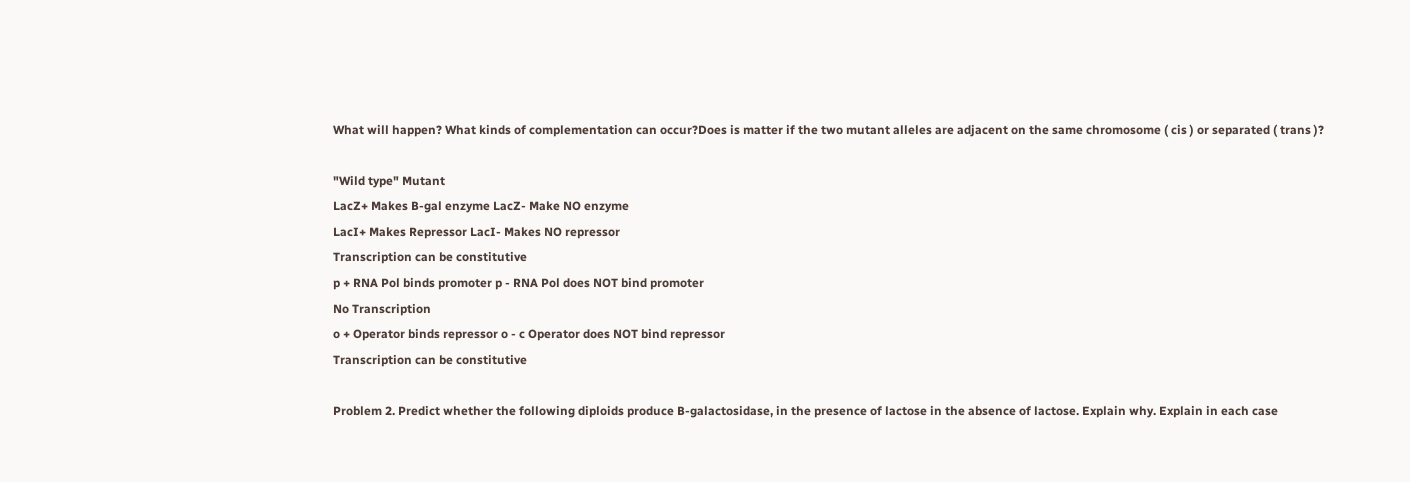What will happen? What kinds of complementation can occur?Does is matter if the two mutant alleles are adjacent on the same chromosome ( cis ) or separated ( trans )?

"Wild type" Mutant
LacZ+ Makes B-gal enzyme LacZ- Make NO enzyme
LacI+ Makes Repressor LacI- Makes NO repressor
Transcription can be constitutive
p + RNA Pol binds promoter p - RNA Pol does NOT bind promoter
No Transcription
o + Operator binds repressor o - c Operator does NOT bind repressor
Transcription can be constitutive

Problem 2. Predict whether the following diploids produce B-galactosidase, in the presence of lactose in the absence of lactose. Explain why. Explain in each case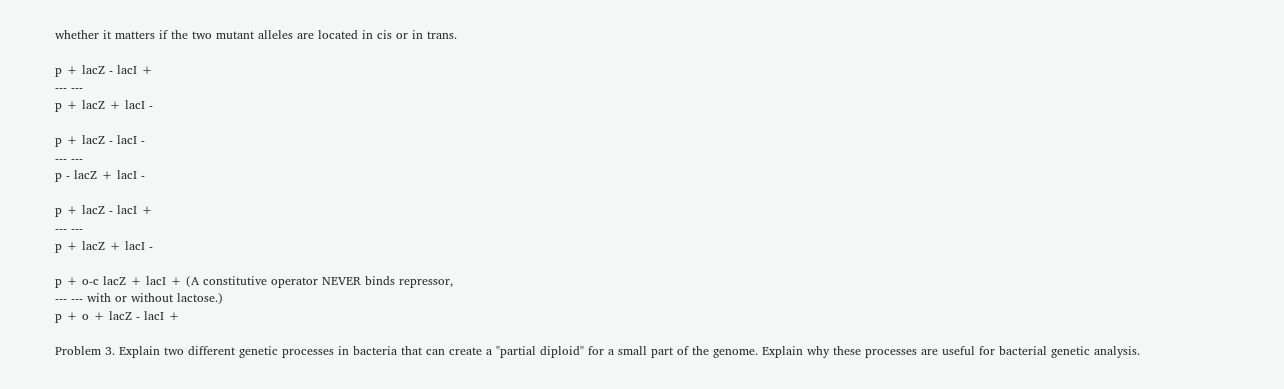whether it matters if the two mutant alleles are located in cis or in trans.

p + lacZ - lacI +
--- ---
p + lacZ + lacI -

p + lacZ - lacI -
--- ---
p - lacZ + lacI -

p + lacZ - lacI +
--- ---
p + lacZ + lacI -

p + o-c lacZ + lacI + (A constitutive operator NEVER binds repressor,
--- --- with or without lactose.)
p + o + lacZ - lacI +

Problem 3. Explain two different genetic processes in bacteria that can create a "partial diploid" for a small part of the genome. Explain why these processes are useful for bacterial genetic analysis.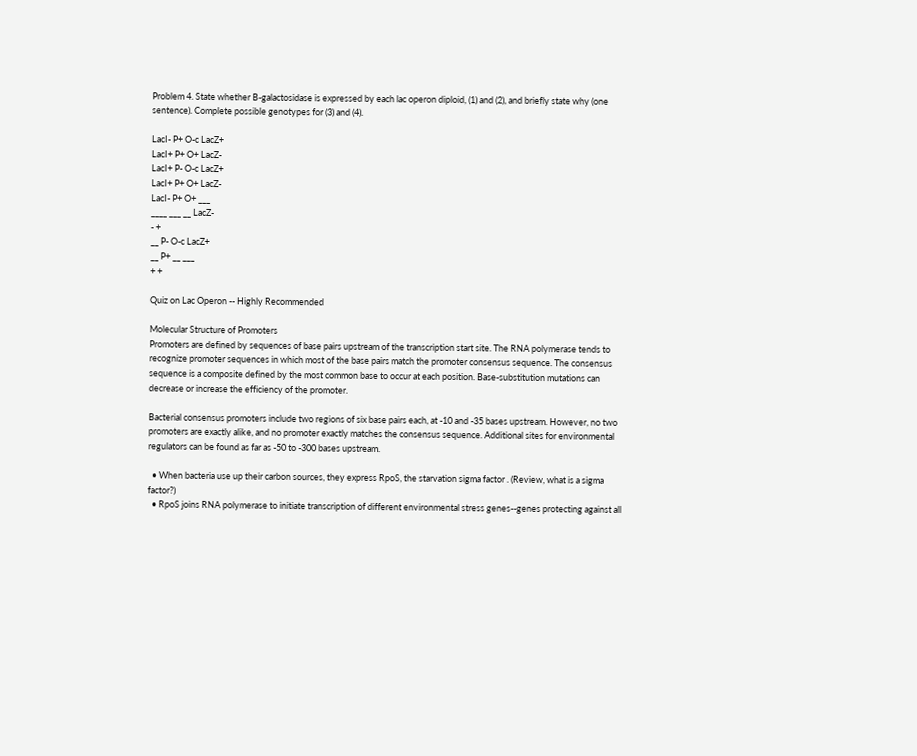Problem 4. State whether B-galactosidase is expressed by each lac operon diploid, (1) and (2), and briefly state why (one sentence). Complete possible genotypes for (3) and (4).

LacI- P+ O-c LacZ+
LacI+ P+ O+ LacZ-
LacI+ P- O-c LacZ+
LacI+ P+ O+ LacZ-
LacI- P+ O+ ___
____ ___ __ LacZ-
- +
__ P- O-c LacZ+
__ P+ __ ___
+ +

Quiz on Lac Operon -- Highly Recommended

Molecular Structure of Promoters
Promoters are defined by sequences of base pairs upstream of the transcription start site. The RNA polymerase tends to recognize promoter sequences in which most of the base pairs match the promoter consensus sequence. The consensus sequence is a composite defined by the most common base to occur at each position. Base-substitution mutations can decrease or increase the efficiency of the promoter.

Bacterial consensus promoters include two regions of six base pairs each, at -10 and -35 bases upstream. However, no two promoters are exactly alike, and no promoter exactly matches the consensus sequence. Additional sites for environmental regulators can be found as far as -50 to -300 bases upstream.

  • When bacteria use up their carbon sources, they express RpoS, the starvation sigma factor . (Review, what is a sigma factor?)
  • RpoS joins RNA polymerase to initiate transcription of different environmental stress genes--genes protecting against all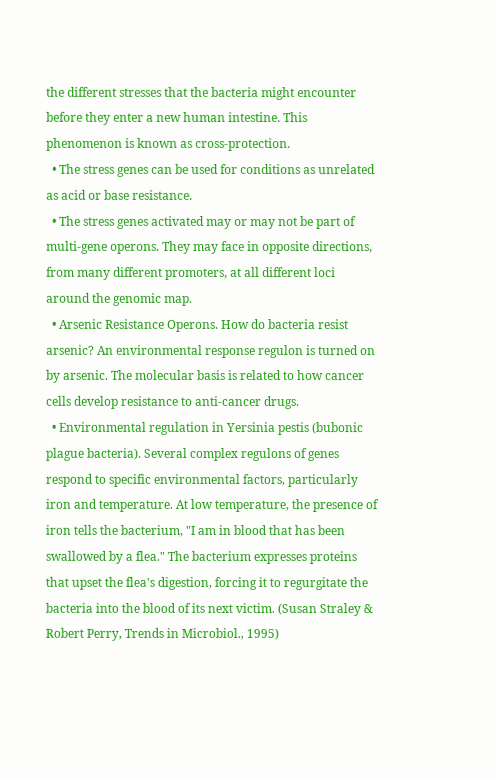the different stresses that the bacteria might encounter before they enter a new human intestine. This phenomenon is known as cross-protection.
  • The stress genes can be used for conditions as unrelated as acid or base resistance.
  • The stress genes activated may or may not be part of multi-gene operons. They may face in opposite directions, from many different promoters, at all different loci around the genomic map.
  • Arsenic Resistance Operons. How do bacteria resist arsenic? An environmental response regulon is turned on by arsenic. The molecular basis is related to how cancer cells develop resistance to anti-cancer drugs.
  • Environmental regulation in Yersinia pestis (bubonic plague bacteria). Several complex regulons of genes respond to specific environmental factors, particularly iron and temperature. At low temperature, the presence of iron tells the bacterium, "I am in blood that has been swallowed by a flea." The bacterium expresses proteins that upset the flea's digestion, forcing it to regurgitate the bacteria into the blood of its next victim. (Susan Straley & Robert Perry, Trends in Microbiol., 1995)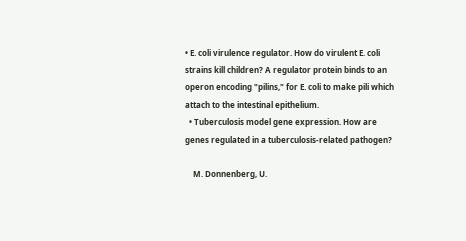• E. coli virulence regulator. How do virulent E. coli strains kill children? A regulator protein binds to an operon encoding "pilins," for E. coli to make pili which attach to the intestinal epithelium.
  • Tuberculosis model gene expression. How are genes regulated in a tuberculosis-related pathogen?

    M. Donnenberg, U.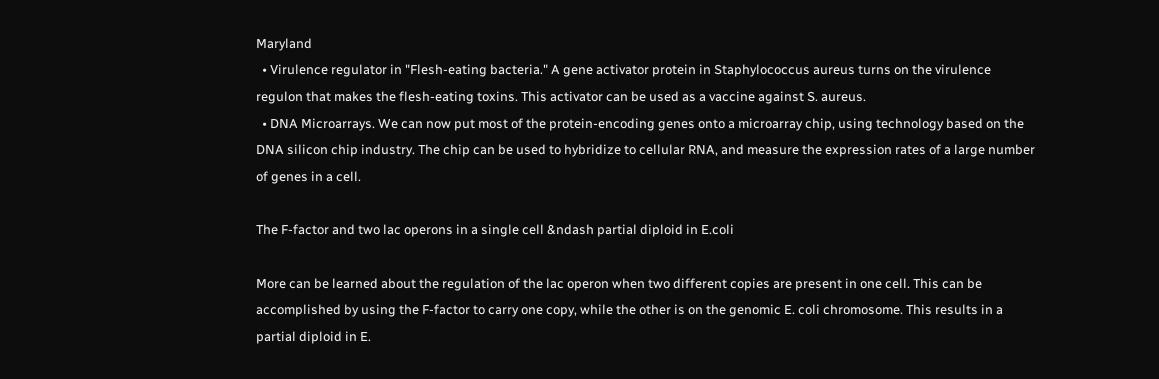Maryland
  • Virulence regulator in "Flesh-eating bacteria." A gene activator protein in Staphylococcus aureus turns on the virulence regulon that makes the flesh-eating toxins. This activator can be used as a vaccine against S. aureus.
  • DNA Microarrays. We can now put most of the protein-encoding genes onto a microarray chip, using technology based on the DNA silicon chip industry. The chip can be used to hybridize to cellular RNA, and measure the expression rates of a large number of genes in a cell.

The F-factor and two lac operons in a single cell &ndash partial diploid in E.coli

More can be learned about the regulation of the lac operon when two different copies are present in one cell. This can be accomplished by using the F-factor to carry one copy, while the other is on the genomic E. coli chromosome. This results in a partial diploid in E.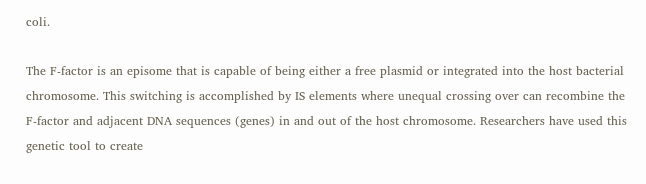coli.

The F-factor is an episome that is capable of being either a free plasmid or integrated into the host bacterial chromosome. This switching is accomplished by IS elements where unequal crossing over can recombine the F-factor and adjacent DNA sequences (genes) in and out of the host chromosome. Researchers have used this genetic tool to create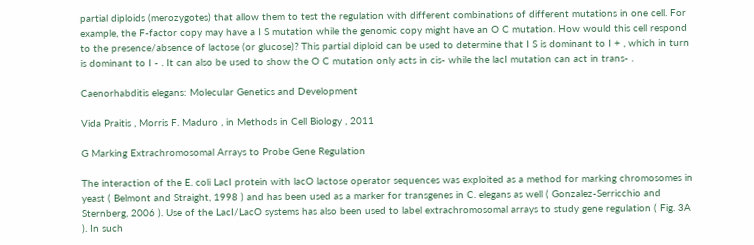partial diploids (merozygotes) that allow them to test the regulation with different combinations of different mutations in one cell. For example, the F-factor copy may have a I S mutation while the genomic copy might have an O C mutation. How would this cell respond to the presence/absence of lactose (or glucose)? This partial diploid can be used to determine that I S is dominant to I + , which in turn is dominant to I - . It can also be used to show the O C mutation only acts in cis- while the lacI mutation can act in trans- .

Caenorhabditis elegans: Molecular Genetics and Development

Vida Praitis , Morris F. Maduro , in Methods in Cell Biology , 2011

G Marking Extrachromosomal Arrays to Probe Gene Regulation

The interaction of the E. coli LacI protein with lacO lactose operator sequences was exploited as a method for marking chromosomes in yeast ( Belmont and Straight, 1998 ) and has been used as a marker for transgenes in C. elegans as well ( Gonzalez-Serricchio and Sternberg, 2006 ). Use of the LacI/LacO systems has also been used to label extrachromosomal arrays to study gene regulation ( Fig. 3A ). In such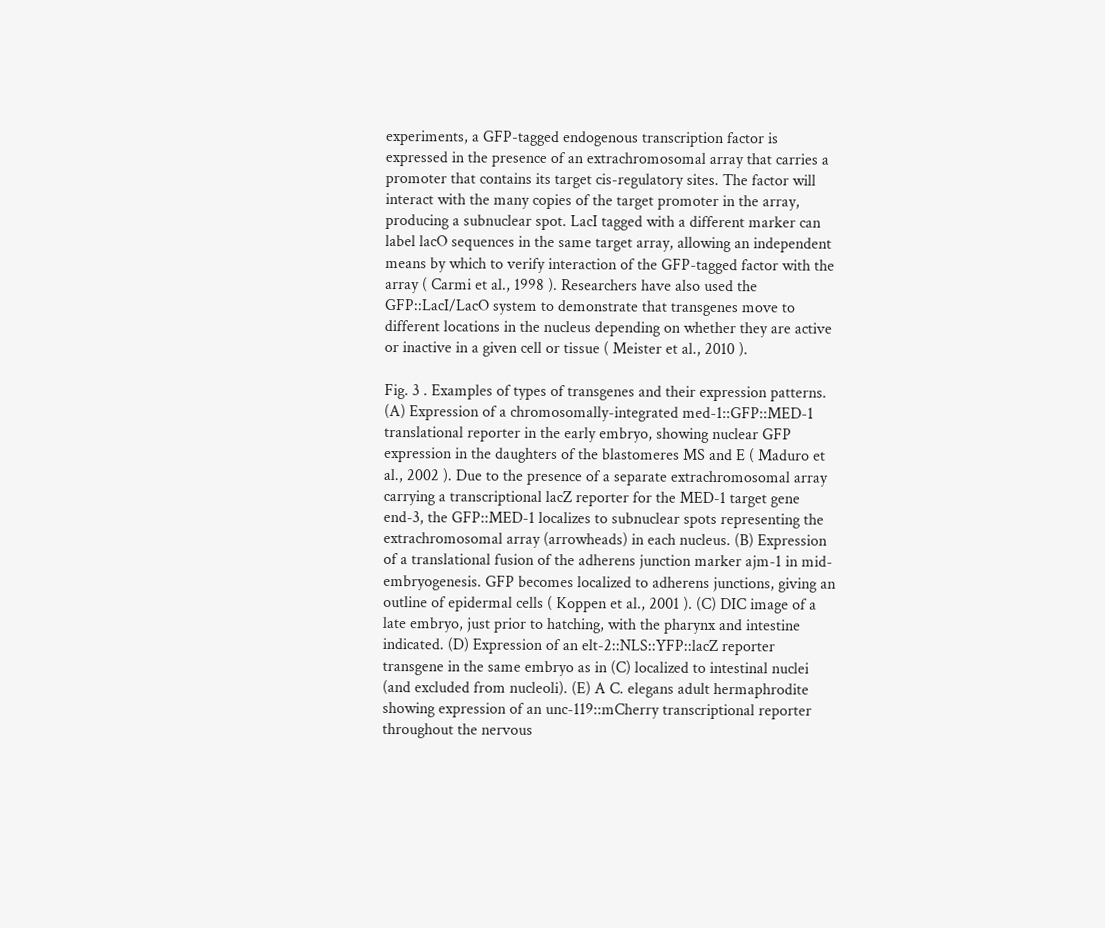experiments, a GFP-tagged endogenous transcription factor is expressed in the presence of an extrachromosomal array that carries a promoter that contains its target cis-regulatory sites. The factor will interact with the many copies of the target promoter in the array, producing a subnuclear spot. LacI tagged with a different marker can label lacO sequences in the same target array, allowing an independent means by which to verify interaction of the GFP-tagged factor with the array ( Carmi et al., 1998 ). Researchers have also used the GFP::LacI/LacO system to demonstrate that transgenes move to different locations in the nucleus depending on whether they are active or inactive in a given cell or tissue ( Meister et al., 2010 ).

Fig. 3 . Examples of types of transgenes and their expression patterns. (A) Expression of a chromosomally-integrated med-1::GFP::MED-1 translational reporter in the early embryo, showing nuclear GFP expression in the daughters of the blastomeres MS and E ( Maduro et al., 2002 ). Due to the presence of a separate extrachromosomal array carrying a transcriptional lacZ reporter for the MED-1 target gene end-3, the GFP::MED-1 localizes to subnuclear spots representing the extrachromosomal array (arrowheads) in each nucleus. (B) Expression of a translational fusion of the adherens junction marker ajm-1 in mid-embryogenesis. GFP becomes localized to adherens junctions, giving an outline of epidermal cells ( Koppen et al., 2001 ). (C) DIC image of a late embryo, just prior to hatching, with the pharynx and intestine indicated. (D) Expression of an elt-2::NLS::YFP::lacZ reporter transgene in the same embryo as in (C) localized to intestinal nuclei (and excluded from nucleoli). (E) A C. elegans adult hermaphrodite showing expression of an unc-119::mCherry transcriptional reporter throughout the nervous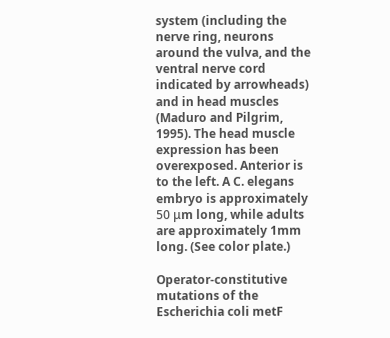system (including the nerve ring, neurons around the vulva, and the ventral nerve cord indicated by arrowheads) and in head muscles (Maduro and Pilgrim, 1995). The head muscle expression has been overexposed. Anterior is to the left. A C. elegans embryo is approximately 50 μm long, while adults are approximately 1mm long. (See color plate.)

Operator-constitutive mutations of the Escherichia coli metF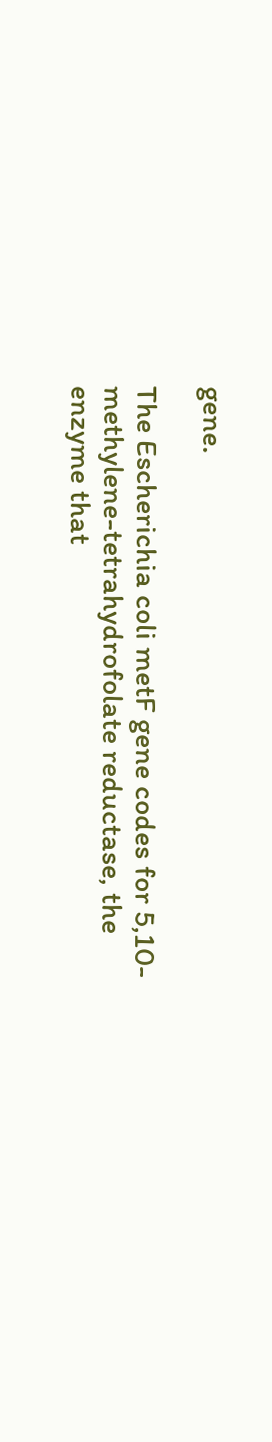gene.

The Escherichia coli metF gene codes for 5,10-methylene-tetrahydrofolate reductase, the enzyme that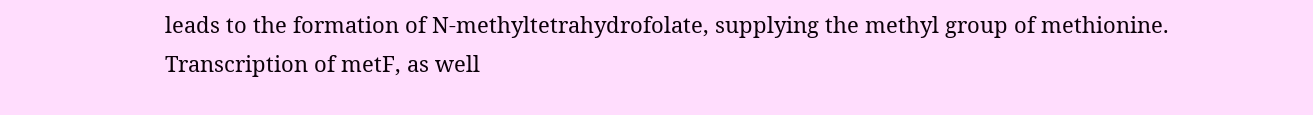leads to the formation of N-methyltetrahydrofolate, supplying the methyl group of methionine. Transcription of metF, as well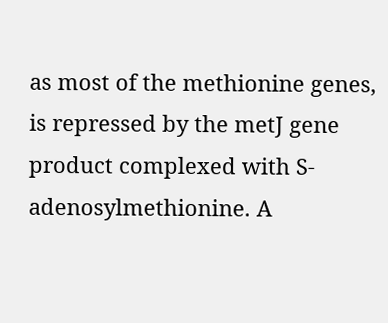as most of the methionine genes, is repressed by the metJ gene product complexed with S-adenosylmethionine. A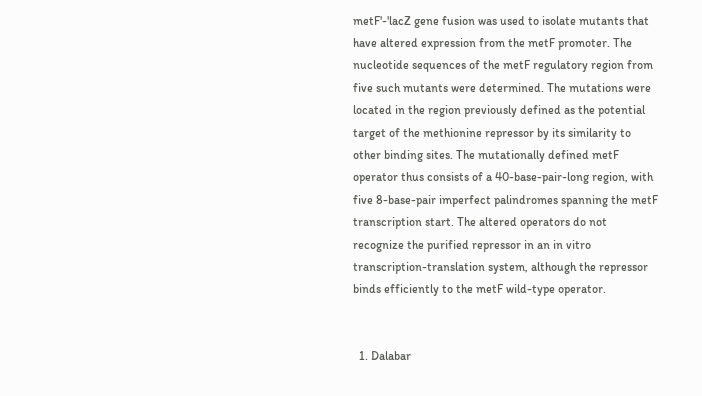metF'-'lacZ gene fusion was used to isolate mutants that have altered expression from the metF promoter. The nucleotide sequences of the metF regulatory region from five such mutants were determined. The mutations were located in the region previously defined as the potential target of the methionine repressor by its similarity to other binding sites. The mutationally defined metF operator thus consists of a 40-base-pair-long region, with five 8-base-pair imperfect palindromes spanning the metF transcription start. The altered operators do not recognize the purified repressor in an in vitro transcription-translation system, although the repressor binds efficiently to the metF wild-type operator.


  1. Dalabar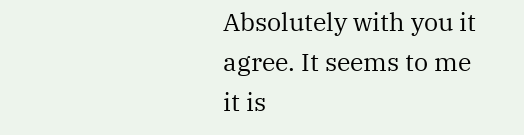Absolutely with you it agree. It seems to me it is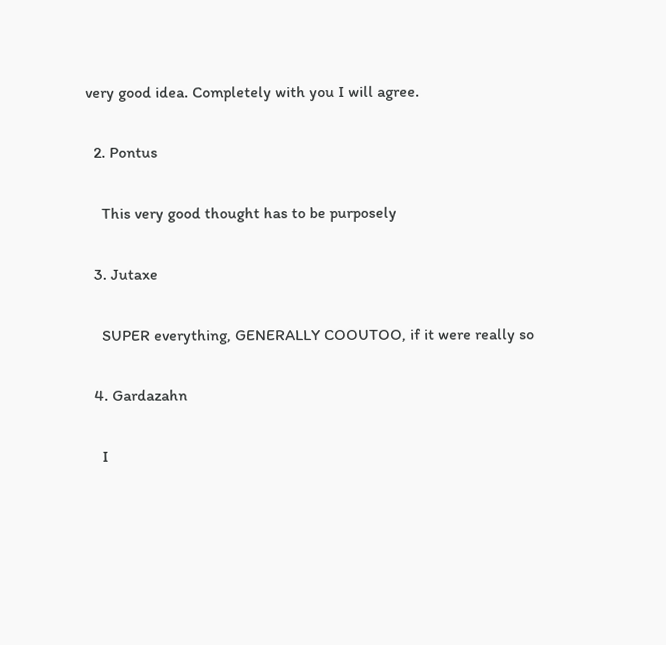very good idea. Completely with you I will agree.

  2. Pontus

    This very good thought has to be purposely

  3. Jutaxe

    SUPER everything, GENERALLY COOUTOO, if it were really so

  4. Gardazahn

    I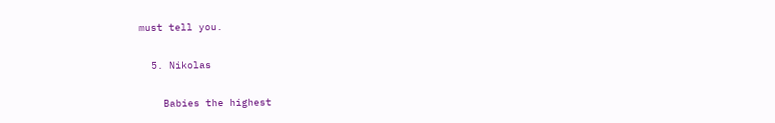must tell you.

  5. Nikolas

    Babies the highest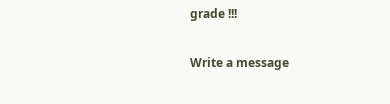grade !!!

Write a message